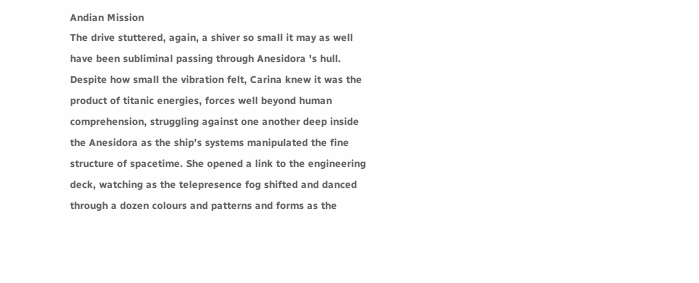Andian Mission
The drive stuttered, again, a shiver so small it may as well have been subliminal passing through Anesidora 's hull. Despite how small the vibration felt, Carina knew it was the product of titanic energies, forces well beyond human comprehension, struggling against one another deep inside the Anesidora as the ship's systems manipulated the fine structure of spacetime. She opened a link to the engineering deck, watching as the telepresence fog shifted and danced through a dozen colours and patterns and forms as the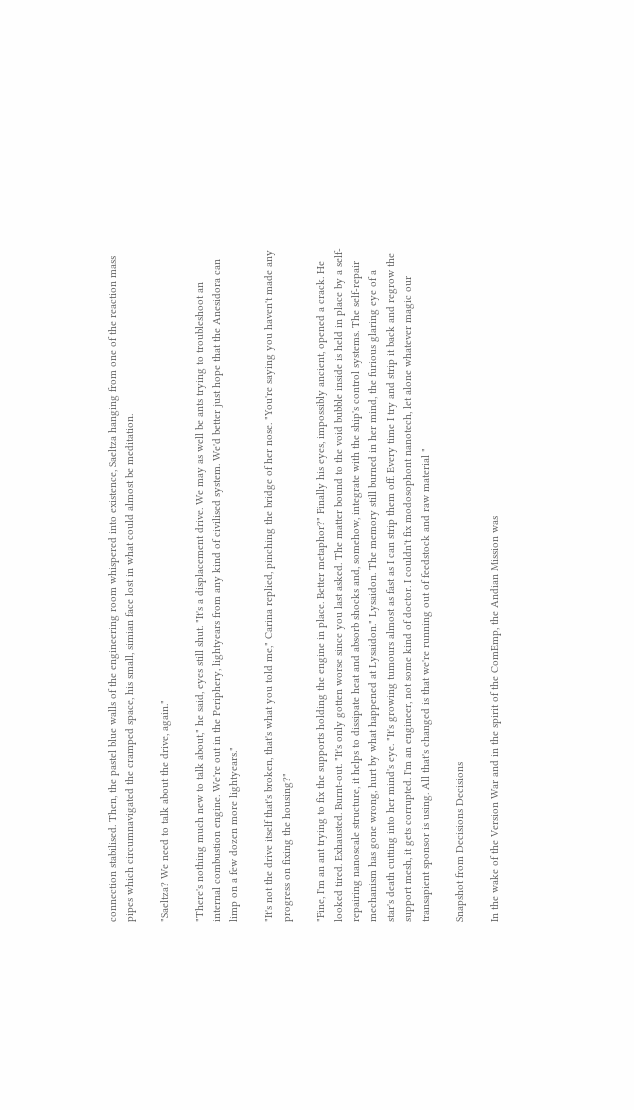connection stabilised. Then, the pastel blue walls of the engineering room whispered into existence, Saeltza hanging from one of the reaction mass pipes which circumnavigated the cramped space, his small, simian face lost in what could almost be meditation.

"Saeltza? We need to talk about the drive, again."

"There's nothing much new to talk about," he said, eyes still shut. "It's a displacement drive. We may as well be ants trying to troubleshoot an internal combustion engine. We're out in the Periphery, lightyears from any kind of civilised system. We'd better just hope that the Anesidora can limp on a few dozen more lightyears."

"It's not the drive itself that's broken, that's what you told me," Carina replied, pinching the bridge of her nose. "You're saying you haven't made any progress on fixing the housing?"

"Fine, I'm an ant trying to fix the supports holding the engine in place. Better metaphor?" Finally his eyes, impossibly ancient, opened a crack. He looked tired. Exhausted. Burnt-out. "It's only gotten worse since you last asked. The matter bound to the void bubble inside is held in place by a self-repairing nanoscale structure, it helps to dissipate heat and absorb shocks and, somehow, integrate with the ship's control systems. The self-repair mechanism has gone wrong, hurt by what happened at Lysaidon." Lysaidon. The memory still burned in her mind, the furious glaring eye of a star's death cutting into her mind's eye. "It's growing tumours almost as fast as I can strip them off. Every time I try and strip it back and regrow the support mesh, it gets corrupted. I'm an engineer, not some kind of doctor. I couldn't fix modosophont nanotech, let alone whatever magic our transapient sponsor is using. All that's changed is that we're running out of feedstock and raw material "

Snapshot from Decisions Decisions

In the wake of the Version War and in the spirit of the ComEmp, the Andian Mission was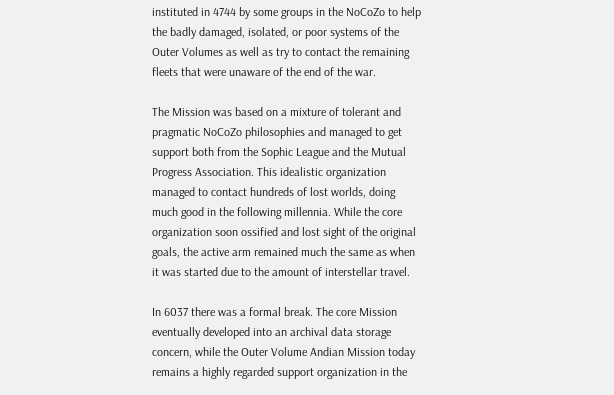instituted in 4744 by some groups in the NoCoZo to help the badly damaged, isolated, or poor systems of the Outer Volumes as well as try to contact the remaining fleets that were unaware of the end of the war.

The Mission was based on a mixture of tolerant and pragmatic NoCoZo philosophies and managed to get support both from the Sophic League and the Mutual Progress Association. This idealistic organization managed to contact hundreds of lost worlds, doing much good in the following millennia. While the core organization soon ossified and lost sight of the original goals, the active arm remained much the same as when it was started due to the amount of interstellar travel.

In 6037 there was a formal break. The core Mission eventually developed into an archival data storage concern, while the Outer Volume Andian Mission today remains a highly regarded support organization in the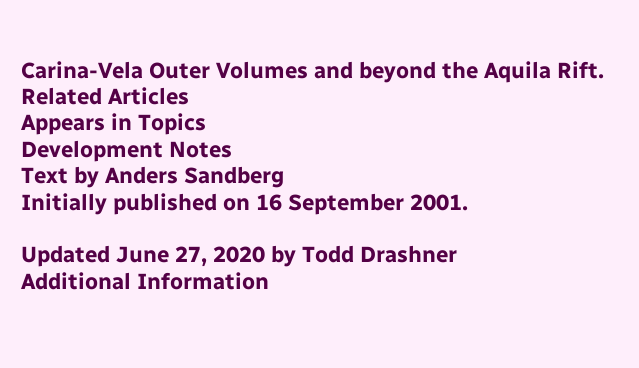Carina-Vela Outer Volumes and beyond the Aquila Rift.
Related Articles
Appears in Topics
Development Notes
Text by Anders Sandberg
Initially published on 16 September 2001.

Updated June 27, 2020 by Todd Drashner
Additional Information